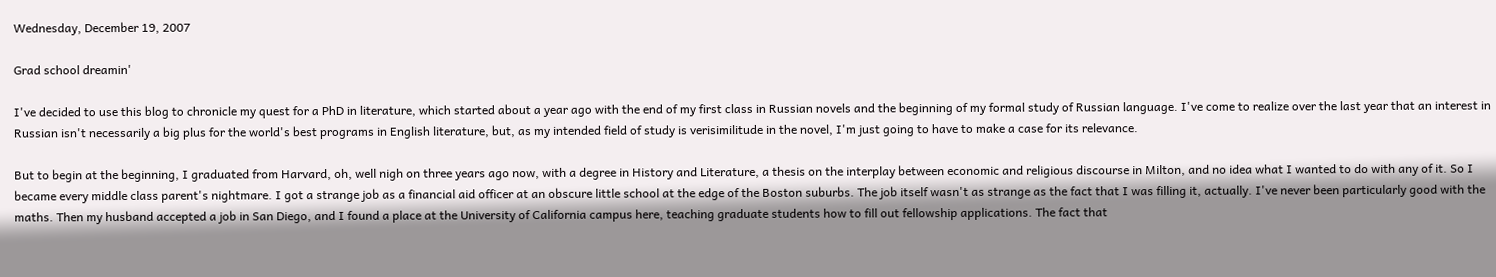Wednesday, December 19, 2007

Grad school dreamin'

I've decided to use this blog to chronicle my quest for a PhD in literature, which started about a year ago with the end of my first class in Russian novels and the beginning of my formal study of Russian language. I've come to realize over the last year that an interest in Russian isn't necessarily a big plus for the world's best programs in English literature, but, as my intended field of study is verisimilitude in the novel, I'm just going to have to make a case for its relevance.

But to begin at the beginning, I graduated from Harvard, oh, well nigh on three years ago now, with a degree in History and Literature, a thesis on the interplay between economic and religious discourse in Milton, and no idea what I wanted to do with any of it. So I became every middle class parent's nightmare. I got a strange job as a financial aid officer at an obscure little school at the edge of the Boston suburbs. The job itself wasn't as strange as the fact that I was filling it, actually. I've never been particularly good with the maths. Then my husband accepted a job in San Diego, and I found a place at the University of California campus here, teaching graduate students how to fill out fellowship applications. The fact that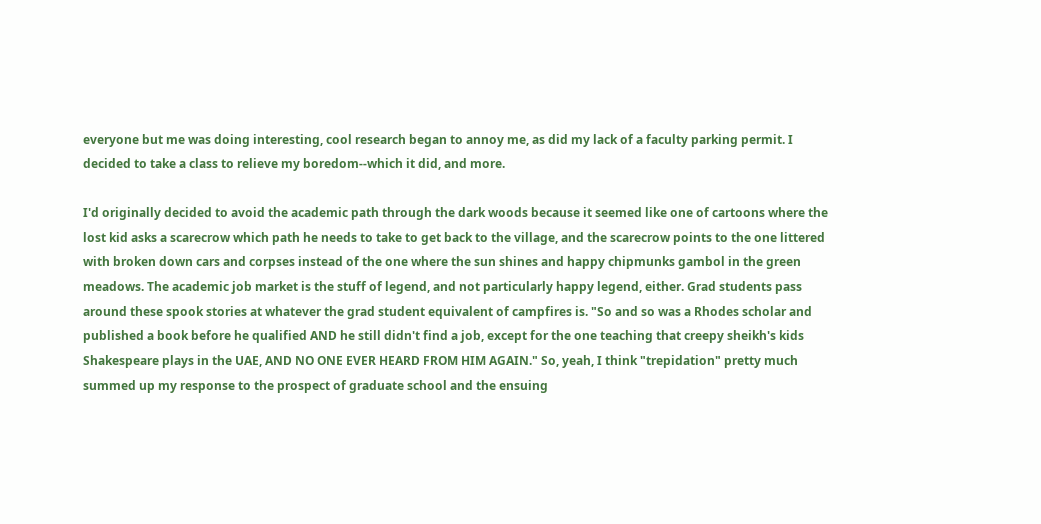everyone but me was doing interesting, cool research began to annoy me, as did my lack of a faculty parking permit. I decided to take a class to relieve my boredom--which it did, and more.

I'd originally decided to avoid the academic path through the dark woods because it seemed like one of cartoons where the lost kid asks a scarecrow which path he needs to take to get back to the village, and the scarecrow points to the one littered with broken down cars and corpses instead of the one where the sun shines and happy chipmunks gambol in the green meadows. The academic job market is the stuff of legend, and not particularly happy legend, either. Grad students pass around these spook stories at whatever the grad student equivalent of campfires is. "So and so was a Rhodes scholar and published a book before he qualified AND he still didn't find a job, except for the one teaching that creepy sheikh's kids Shakespeare plays in the UAE, AND NO ONE EVER HEARD FROM HIM AGAIN." So, yeah, I think "trepidation" pretty much summed up my response to the prospect of graduate school and the ensuing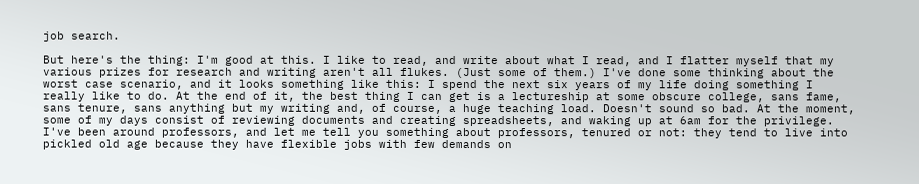job search.

But here's the thing: I'm good at this. I like to read, and write about what I read, and I flatter myself that my various prizes for research and writing aren't all flukes. (Just some of them.) I've done some thinking about the worst case scenario, and it looks something like this: I spend the next six years of my life doing something I really like to do. At the end of it, the best thing I can get is a lectureship at some obscure college, sans fame, sans tenure, sans anything but my writing and, of course, a huge teaching load. Doesn't sound so bad. At the moment, some of my days consist of reviewing documents and creating spreadsheets, and waking up at 6am for the privilege. I've been around professors, and let me tell you something about professors, tenured or not: they tend to live into pickled old age because they have flexible jobs with few demands on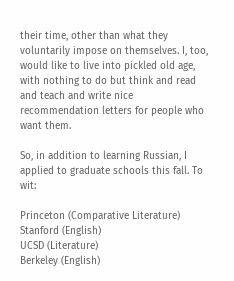their time, other than what they voluntarily impose on themselves. I, too, would like to live into pickled old age, with nothing to do but think and read and teach and write nice recommendation letters for people who want them.

So, in addition to learning Russian, I applied to graduate schools this fall. To wit:

Princeton (Comparative Literature)
Stanford (English)
UCSD (Literature)
Berkeley (English)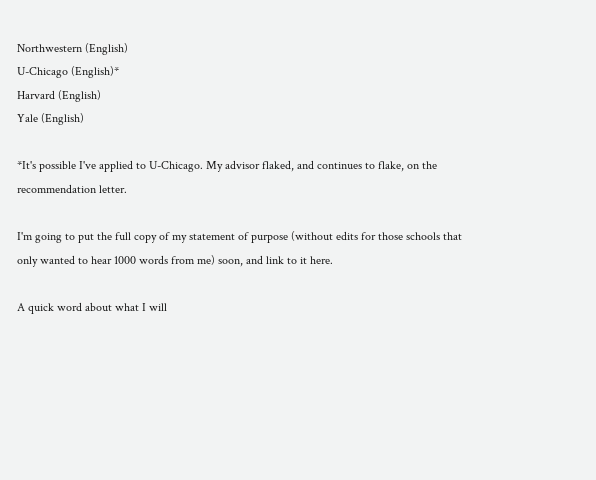Northwestern (English)
U-Chicago (English)*
Harvard (English)
Yale (English)

*It's possible I've applied to U-Chicago. My advisor flaked, and continues to flake, on the recommendation letter.

I'm going to put the full copy of my statement of purpose (without edits for those schools that only wanted to hear 1000 words from me) soon, and link to it here.

A quick word about what I will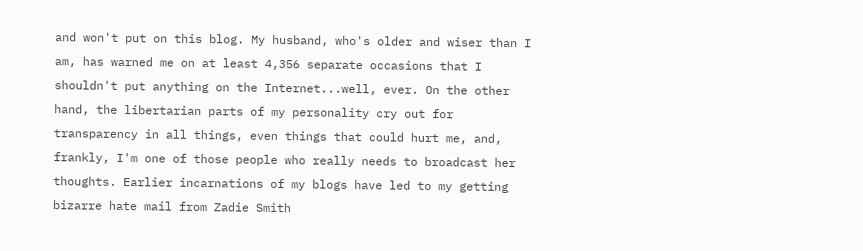and won't put on this blog. My husband, who's older and wiser than I am, has warned me on at least 4,356 separate occasions that I shouldn't put anything on the Internet...well, ever. On the other hand, the libertarian parts of my personality cry out for transparency in all things, even things that could hurt me, and, frankly, I'm one of those people who really needs to broadcast her thoughts. Earlier incarnations of my blogs have led to my getting bizarre hate mail from Zadie Smith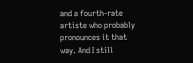and a fourth-rate artiste who probably pronounces it that way. And I still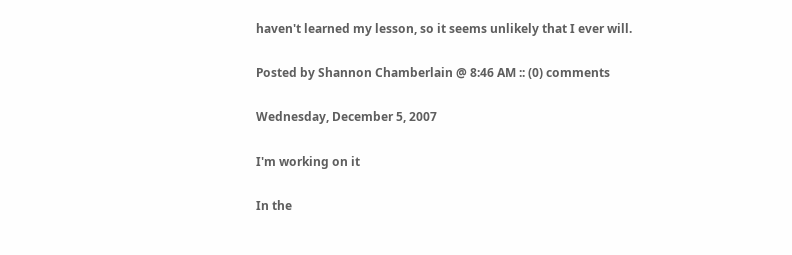haven't learned my lesson, so it seems unlikely that I ever will.

Posted by Shannon Chamberlain @ 8:46 AM :: (0) comments

Wednesday, December 5, 2007

I'm working on it

In the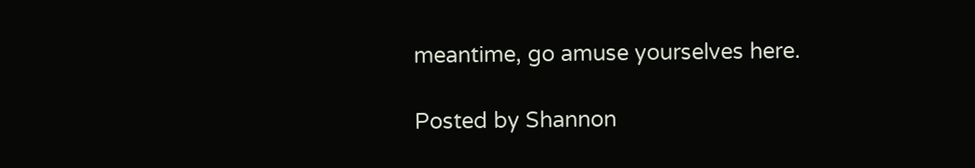meantime, go amuse yourselves here.

Posted by Shannon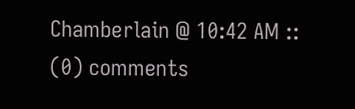Chamberlain @ 10:42 AM :: (0) comments